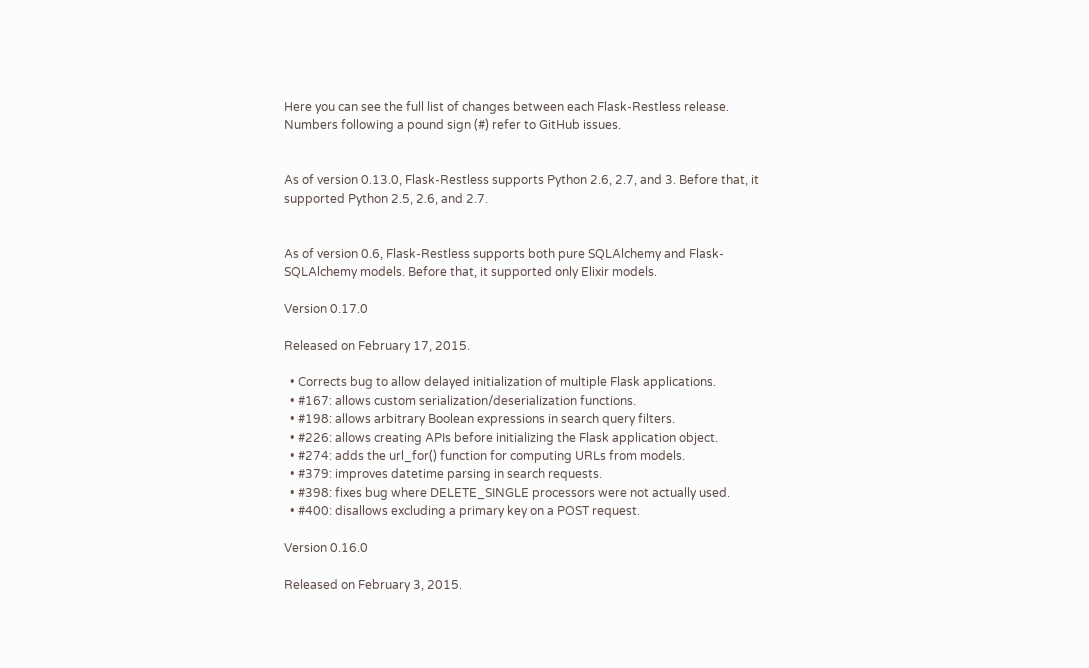Here you can see the full list of changes between each Flask-Restless release. Numbers following a pound sign (#) refer to GitHub issues.


As of version 0.13.0, Flask-Restless supports Python 2.6, 2.7, and 3. Before that, it supported Python 2.5, 2.6, and 2.7.


As of version 0.6, Flask-Restless supports both pure SQLAlchemy and Flask-SQLAlchemy models. Before that, it supported only Elixir models.

Version 0.17.0

Released on February 17, 2015.

  • Corrects bug to allow delayed initialization of multiple Flask applications.
  • #167: allows custom serialization/deserialization functions.
  • #198: allows arbitrary Boolean expressions in search query filters.
  • #226: allows creating APIs before initializing the Flask application object.
  • #274: adds the url_for() function for computing URLs from models.
  • #379: improves datetime parsing in search requests.
  • #398: fixes bug where DELETE_SINGLE processors were not actually used.
  • #400: disallows excluding a primary key on a POST request.

Version 0.16.0

Released on February 3, 2015.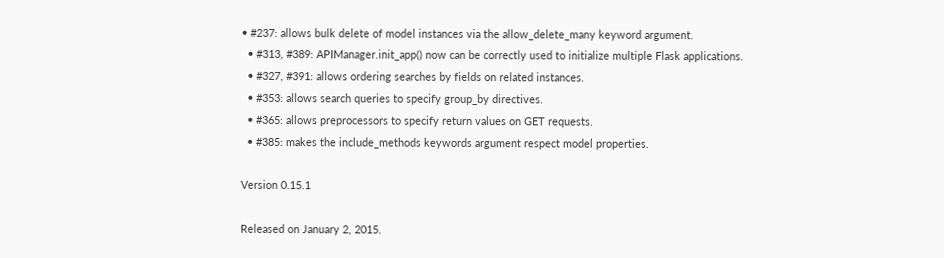• #237: allows bulk delete of model instances via the allow_delete_many keyword argument.
  • #313, #389: APIManager.init_app() now can be correctly used to initialize multiple Flask applications.
  • #327, #391: allows ordering searches by fields on related instances.
  • #353: allows search queries to specify group_by directives.
  • #365: allows preprocessors to specify return values on GET requests.
  • #385: makes the include_methods keywords argument respect model properties.

Version 0.15.1

Released on January 2, 2015.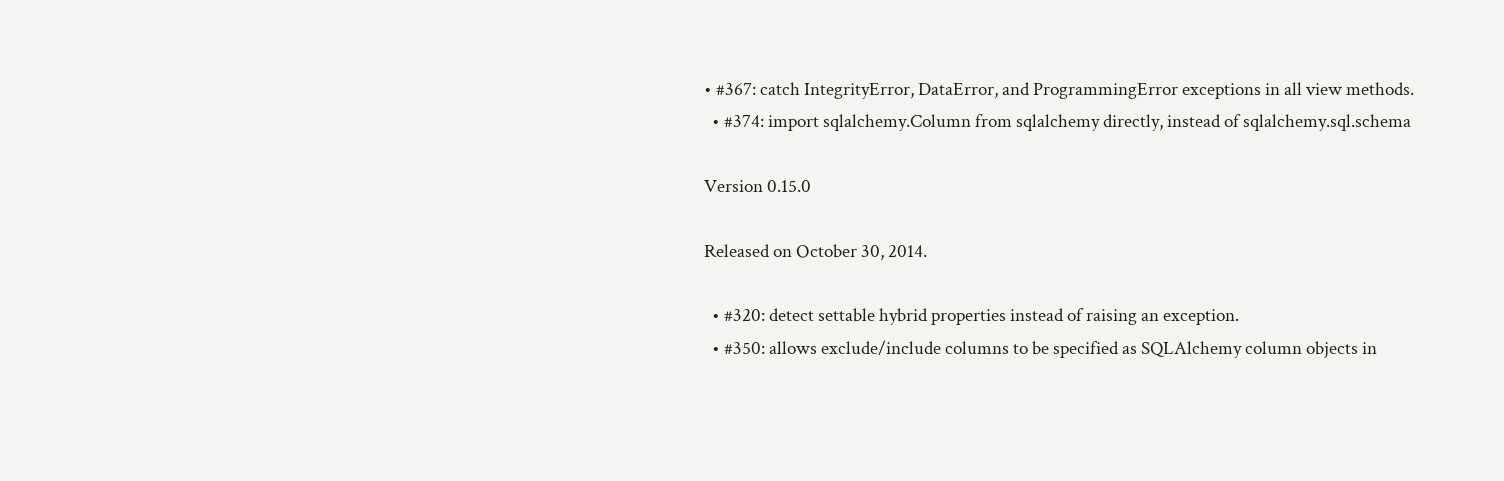• #367: catch IntegrityError, DataError, and ProgrammingError exceptions in all view methods.
  • #374: import sqlalchemy.Column from sqlalchemy directly, instead of sqlalchemy.sql.schema

Version 0.15.0

Released on October 30, 2014.

  • #320: detect settable hybrid properties instead of raising an exception.
  • #350: allows exclude/include columns to be specified as SQLAlchemy column objects in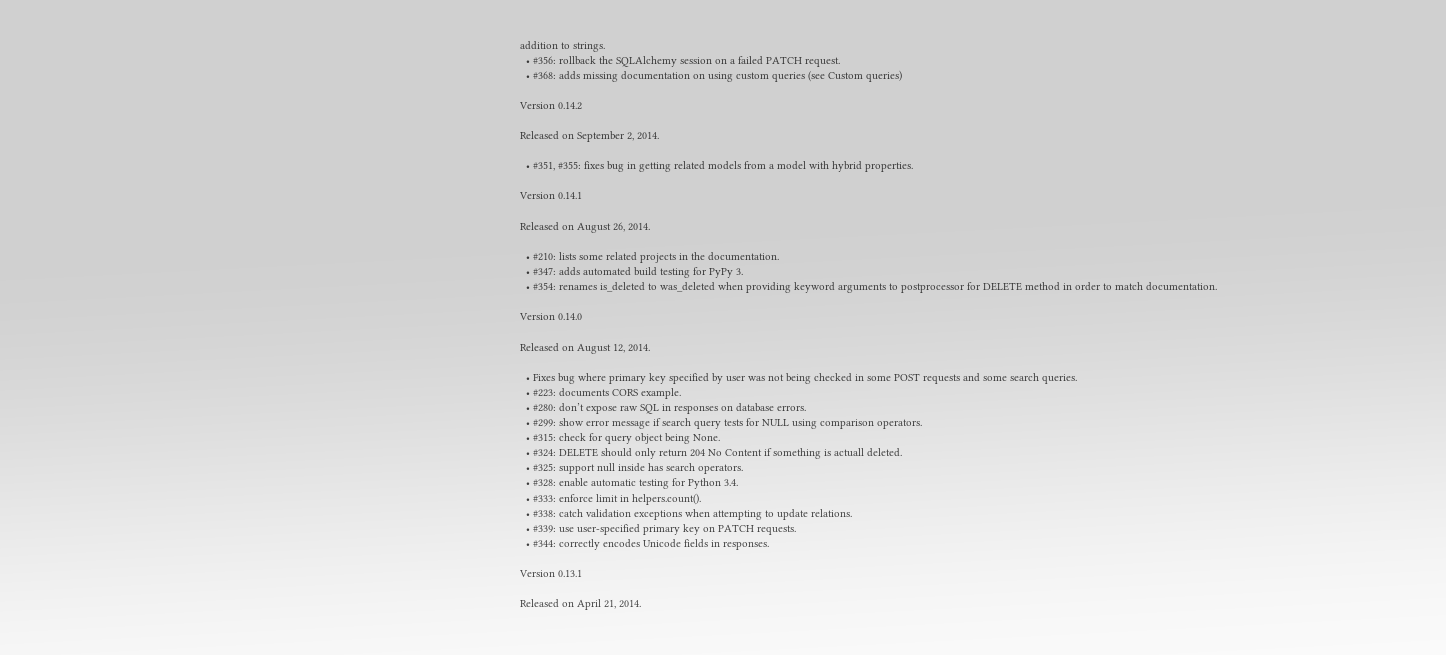addition to strings.
  • #356: rollback the SQLAlchemy session on a failed PATCH request.
  • #368: adds missing documentation on using custom queries (see Custom queries)

Version 0.14.2

Released on September 2, 2014.

  • #351, #355: fixes bug in getting related models from a model with hybrid properties.

Version 0.14.1

Released on August 26, 2014.

  • #210: lists some related projects in the documentation.
  • #347: adds automated build testing for PyPy 3.
  • #354: renames is_deleted to was_deleted when providing keyword arguments to postprocessor for DELETE method in order to match documentation.

Version 0.14.0

Released on August 12, 2014.

  • Fixes bug where primary key specified by user was not being checked in some POST requests and some search queries.
  • #223: documents CORS example.
  • #280: don’t expose raw SQL in responses on database errors.
  • #299: show error message if search query tests for NULL using comparison operators.
  • #315: check for query object being None.
  • #324: DELETE should only return 204 No Content if something is actuall deleted.
  • #325: support null inside has search operators.
  • #328: enable automatic testing for Python 3.4.
  • #333: enforce limit in helpers.count().
  • #338: catch validation exceptions when attempting to update relations.
  • #339: use user-specified primary key on PATCH requests.
  • #344: correctly encodes Unicode fields in responses.

Version 0.13.1

Released on April 21, 2014.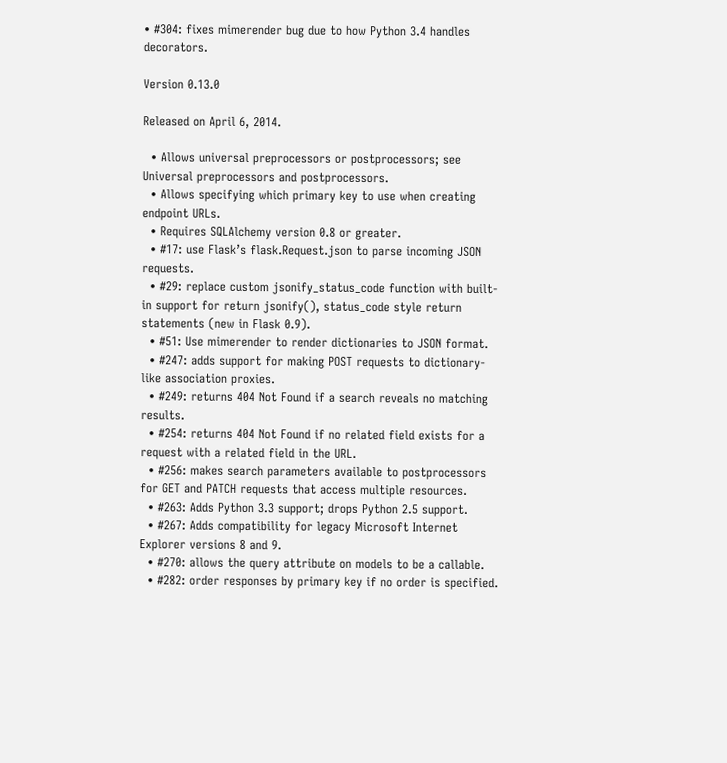• #304: fixes mimerender bug due to how Python 3.4 handles decorators.

Version 0.13.0

Released on April 6, 2014.

  • Allows universal preprocessors or postprocessors; see Universal preprocessors and postprocessors.
  • Allows specifying which primary key to use when creating endpoint URLs.
  • Requires SQLAlchemy version 0.8 or greater.
  • #17: use Flask’s flask.Request.json to parse incoming JSON requests.
  • #29: replace custom jsonify_status_code function with built-in support for return jsonify(), status_code style return statements (new in Flask 0.9).
  • #51: Use mimerender to render dictionaries to JSON format.
  • #247: adds support for making POST requests to dictionary-like association proxies.
  • #249: returns 404 Not Found if a search reveals no matching results.
  • #254: returns 404 Not Found if no related field exists for a request with a related field in the URL.
  • #256: makes search parameters available to postprocessors for GET and PATCH requests that access multiple resources.
  • #263: Adds Python 3.3 support; drops Python 2.5 support.
  • #267: Adds compatibility for legacy Microsoft Internet Explorer versions 8 and 9.
  • #270: allows the query attribute on models to be a callable.
  • #282: order responses by primary key if no order is specified.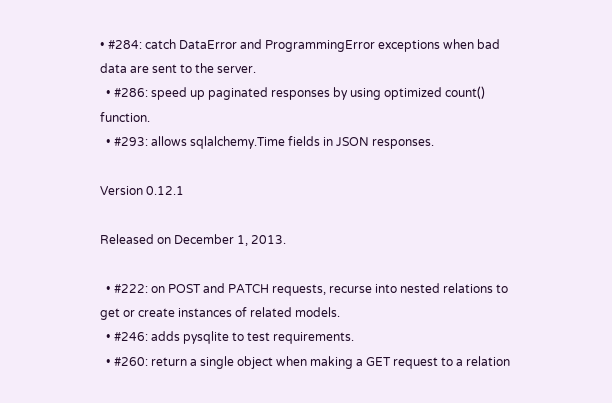• #284: catch DataError and ProgrammingError exceptions when bad data are sent to the server.
  • #286: speed up paginated responses by using optimized count() function.
  • #293: allows sqlalchemy.Time fields in JSON responses.

Version 0.12.1

Released on December 1, 2013.

  • #222: on POST and PATCH requests, recurse into nested relations to get or create instances of related models.
  • #246: adds pysqlite to test requirements.
  • #260: return a single object when making a GET request to a relation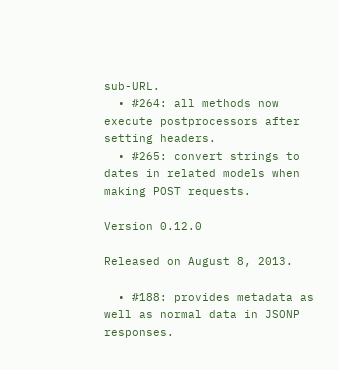sub-URL.
  • #264: all methods now execute postprocessors after setting headers.
  • #265: convert strings to dates in related models when making POST requests.

Version 0.12.0

Released on August 8, 2013.

  • #188: provides metadata as well as normal data in JSONP responses.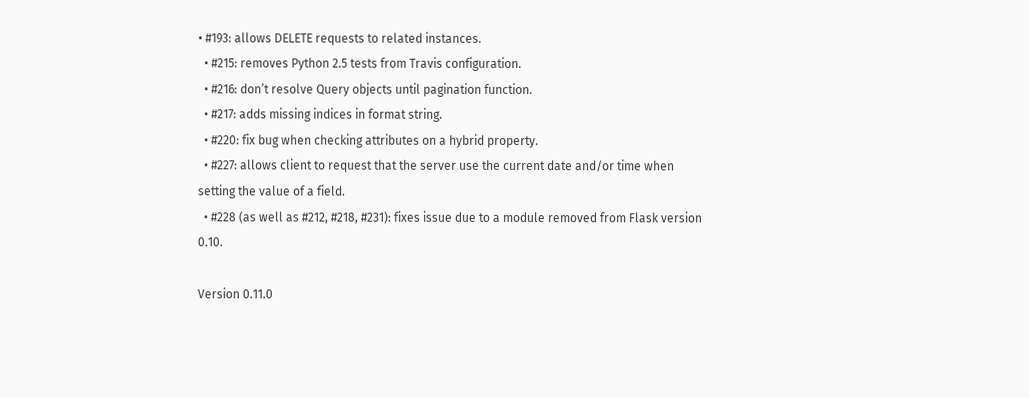• #193: allows DELETE requests to related instances.
  • #215: removes Python 2.5 tests from Travis configuration.
  • #216: don’t resolve Query objects until pagination function.
  • #217: adds missing indices in format string.
  • #220: fix bug when checking attributes on a hybrid property.
  • #227: allows client to request that the server use the current date and/or time when setting the value of a field.
  • #228 (as well as #212, #218, #231): fixes issue due to a module removed from Flask version 0.10.

Version 0.11.0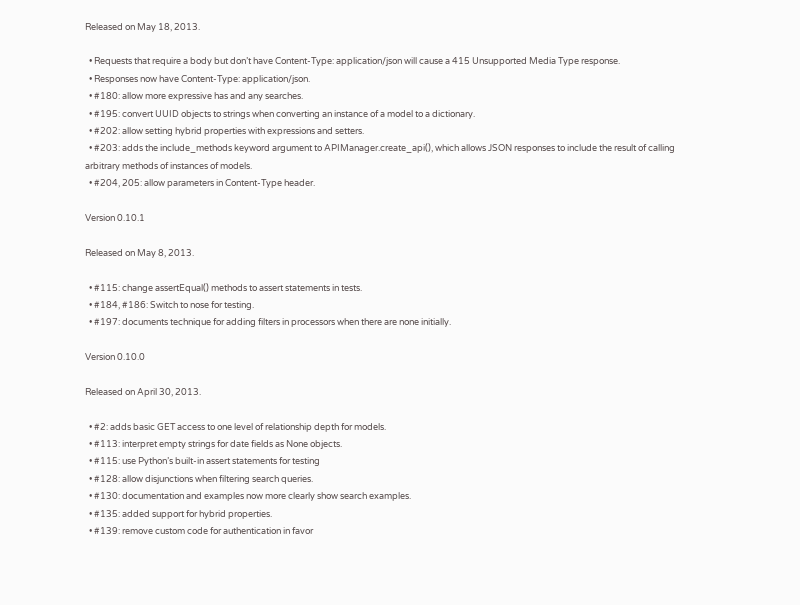Released on May 18, 2013.

  • Requests that require a body but don’t have Content-Type: application/json will cause a 415 Unsupported Media Type response.
  • Responses now have Content-Type: application/json.
  • #180: allow more expressive has and any searches.
  • #195: convert UUID objects to strings when converting an instance of a model to a dictionary.
  • #202: allow setting hybrid properties with expressions and setters.
  • #203: adds the include_methods keyword argument to APIManager.create_api(), which allows JSON responses to include the result of calling arbitrary methods of instances of models.
  • #204, 205: allow parameters in Content-Type header.

Version 0.10.1

Released on May 8, 2013.

  • #115: change assertEqual() methods to assert statements in tests.
  • #184, #186: Switch to nose for testing.
  • #197: documents technique for adding filters in processors when there are none initially.

Version 0.10.0

Released on April 30, 2013.

  • #2: adds basic GET access to one level of relationship depth for models.
  • #113: interpret empty strings for date fields as None objects.
  • #115: use Python’s built-in assert statements for testing
  • #128: allow disjunctions when filtering search queries.
  • #130: documentation and examples now more clearly show search examples.
  • #135: added support for hybrid properties.
  • #139: remove custom code for authentication in favor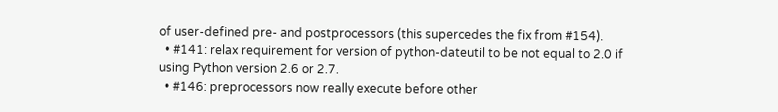of user-defined pre- and postprocessors (this supercedes the fix from #154).
  • #141: relax requirement for version of python-dateutil to be not equal to 2.0 if using Python version 2.6 or 2.7.
  • #146: preprocessors now really execute before other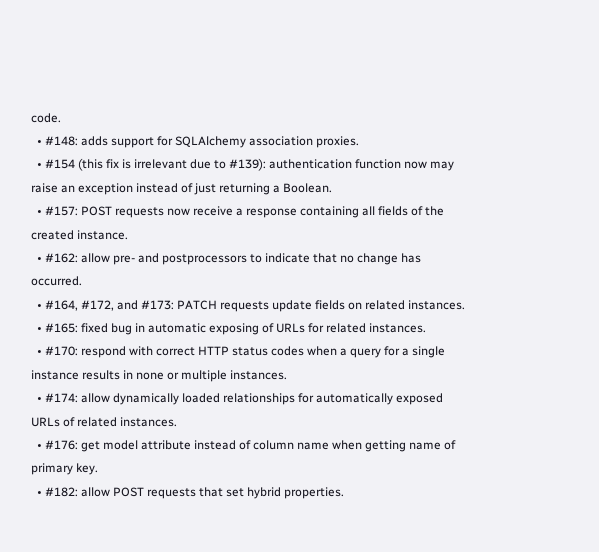code.
  • #148: adds support for SQLAlchemy association proxies.
  • #154 (this fix is irrelevant due to #139): authentication function now may raise an exception instead of just returning a Boolean.
  • #157: POST requests now receive a response containing all fields of the created instance.
  • #162: allow pre- and postprocessors to indicate that no change has occurred.
  • #164, #172, and #173: PATCH requests update fields on related instances.
  • #165: fixed bug in automatic exposing of URLs for related instances.
  • #170: respond with correct HTTP status codes when a query for a single instance results in none or multiple instances.
  • #174: allow dynamically loaded relationships for automatically exposed URLs of related instances.
  • #176: get model attribute instead of column name when getting name of primary key.
  • #182: allow POST requests that set hybrid properties.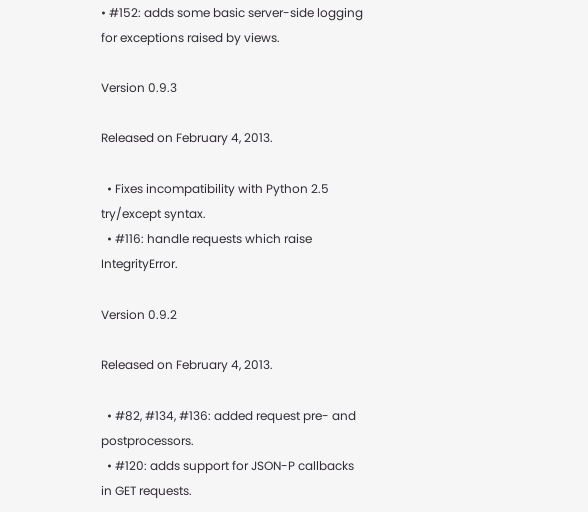• #152: adds some basic server-side logging for exceptions raised by views.

Version 0.9.3

Released on February 4, 2013.

  • Fixes incompatibility with Python 2.5 try/except syntax.
  • #116: handle requests which raise IntegrityError.

Version 0.9.2

Released on February 4, 2013.

  • #82, #134, #136: added request pre- and postprocessors.
  • #120: adds support for JSON-P callbacks in GET requests.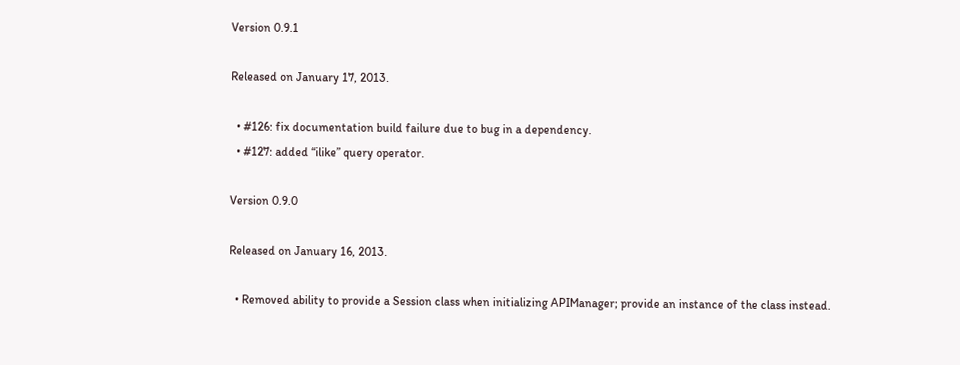Version 0.9.1

Released on January 17, 2013.

  • #126: fix documentation build failure due to bug in a dependency.
  • #127: added “ilike” query operator.

Version 0.9.0

Released on January 16, 2013.

  • Removed ability to provide a Session class when initializing APIManager; provide an instance of the class instead.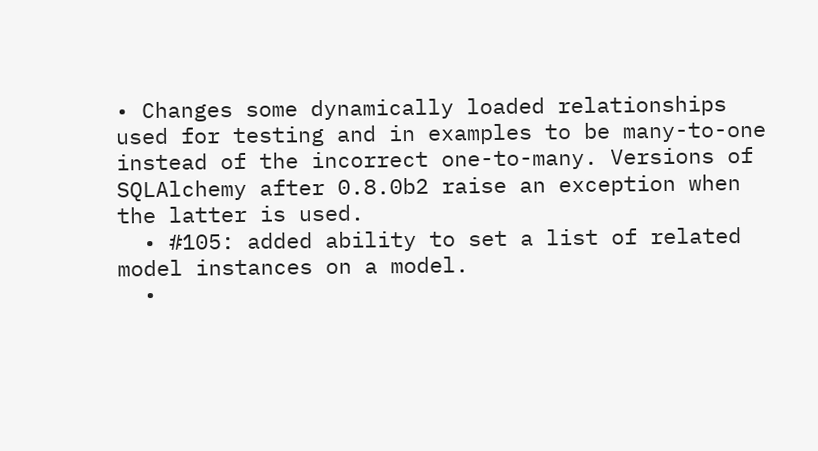• Changes some dynamically loaded relationships used for testing and in examples to be many-to-one instead of the incorrect one-to-many. Versions of SQLAlchemy after 0.8.0b2 raise an exception when the latter is used.
  • #105: added ability to set a list of related model instances on a model.
  •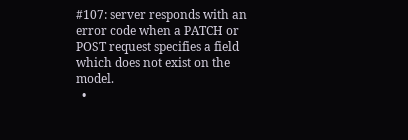#107: server responds with an error code when a PATCH or POST request specifies a field which does not exist on the model.
  •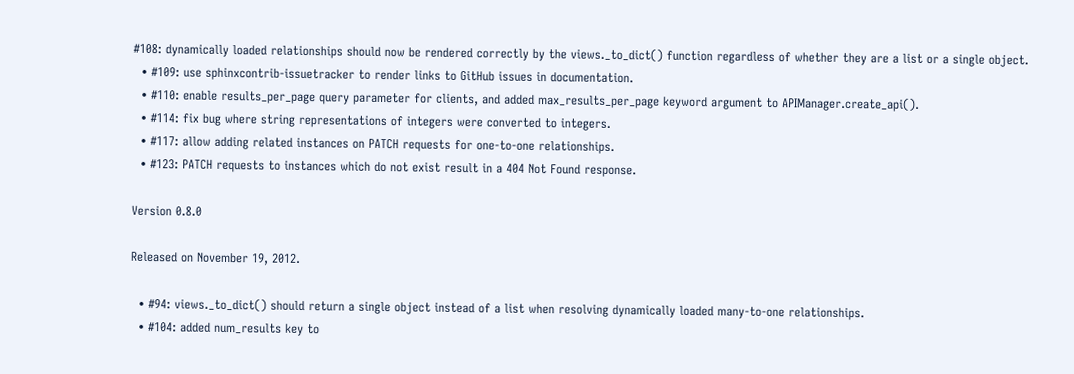#108: dynamically loaded relationships should now be rendered correctly by the views._to_dict() function regardless of whether they are a list or a single object.
  • #109: use sphinxcontrib-issuetracker to render links to GitHub issues in documentation.
  • #110: enable results_per_page query parameter for clients, and added max_results_per_page keyword argument to APIManager.create_api().
  • #114: fix bug where string representations of integers were converted to integers.
  • #117: allow adding related instances on PATCH requests for one-to-one relationships.
  • #123: PATCH requests to instances which do not exist result in a 404 Not Found response.

Version 0.8.0

Released on November 19, 2012.

  • #94: views._to_dict() should return a single object instead of a list when resolving dynamically loaded many-to-one relationships.
  • #104: added num_results key to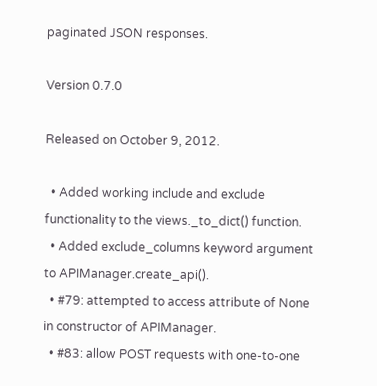paginated JSON responses.

Version 0.7.0

Released on October 9, 2012.

  • Added working include and exclude functionality to the views._to_dict() function.
  • Added exclude_columns keyword argument to APIManager.create_api().
  • #79: attempted to access attribute of None in constructor of APIManager.
  • #83: allow POST requests with one-to-one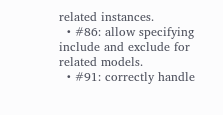related instances.
  • #86: allow specifying include and exclude for related models.
  • #91: correctly handle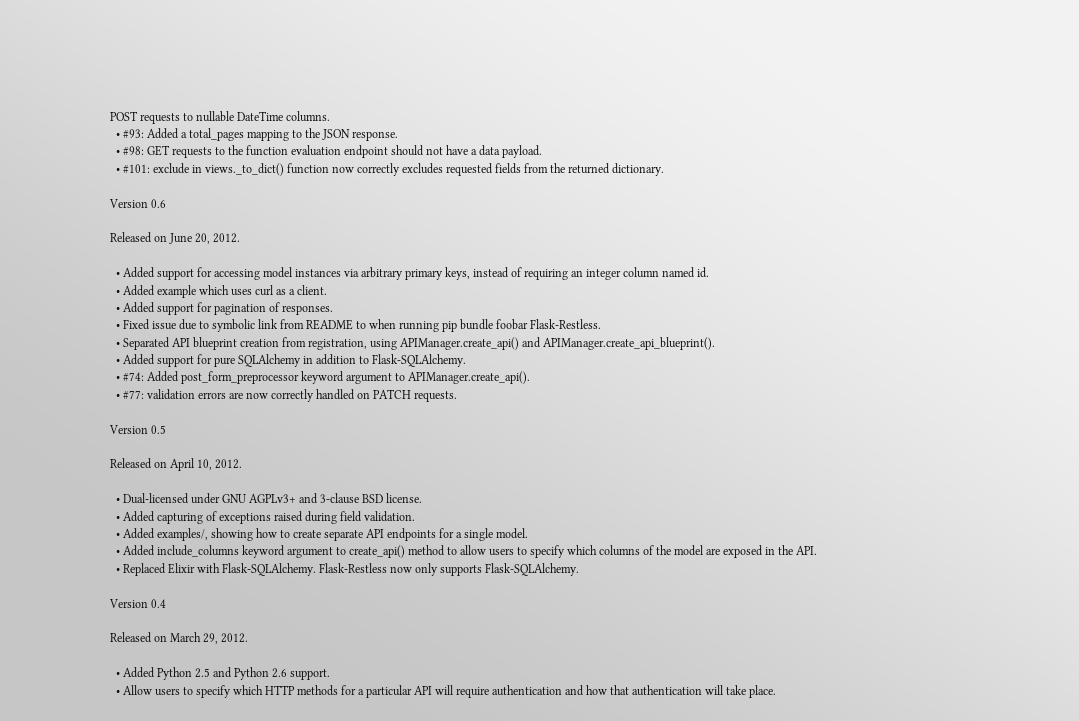POST requests to nullable DateTime columns.
  • #93: Added a total_pages mapping to the JSON response.
  • #98: GET requests to the function evaluation endpoint should not have a data payload.
  • #101: exclude in views._to_dict() function now correctly excludes requested fields from the returned dictionary.

Version 0.6

Released on June 20, 2012.

  • Added support for accessing model instances via arbitrary primary keys, instead of requiring an integer column named id.
  • Added example which uses curl as a client.
  • Added support for pagination of responses.
  • Fixed issue due to symbolic link from README to when running pip bundle foobar Flask-Restless.
  • Separated API blueprint creation from registration, using APIManager.create_api() and APIManager.create_api_blueprint().
  • Added support for pure SQLAlchemy in addition to Flask-SQLAlchemy.
  • #74: Added post_form_preprocessor keyword argument to APIManager.create_api().
  • #77: validation errors are now correctly handled on PATCH requests.

Version 0.5

Released on April 10, 2012.

  • Dual-licensed under GNU AGPLv3+ and 3-clause BSD license.
  • Added capturing of exceptions raised during field validation.
  • Added examples/, showing how to create separate API endpoints for a single model.
  • Added include_columns keyword argument to create_api() method to allow users to specify which columns of the model are exposed in the API.
  • Replaced Elixir with Flask-SQLAlchemy. Flask-Restless now only supports Flask-SQLAlchemy.

Version 0.4

Released on March 29, 2012.

  • Added Python 2.5 and Python 2.6 support.
  • Allow users to specify which HTTP methods for a particular API will require authentication and how that authentication will take place.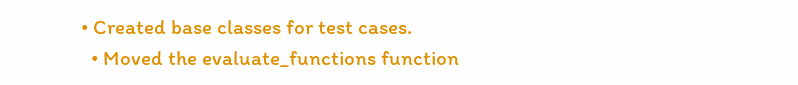• Created base classes for test cases.
  • Moved the evaluate_functions function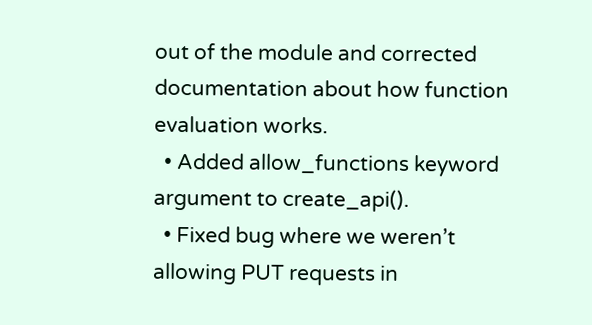out of the module and corrected documentation about how function evaluation works.
  • Added allow_functions keyword argument to create_api().
  • Fixed bug where we weren’t allowing PUT requests in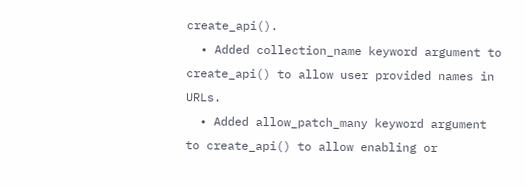create_api().
  • Added collection_name keyword argument to create_api() to allow user provided names in URLs.
  • Added allow_patch_many keyword argument to create_api() to allow enabling or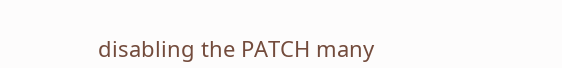disabling the PATCH many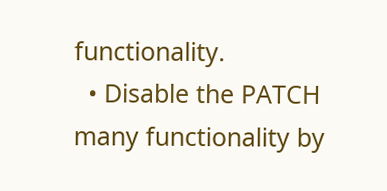functionality.
  • Disable the PATCH many functionality by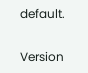default.

Version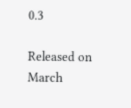0.3

Released on March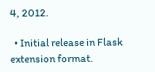4, 2012.

  • Initial release in Flask extension format.